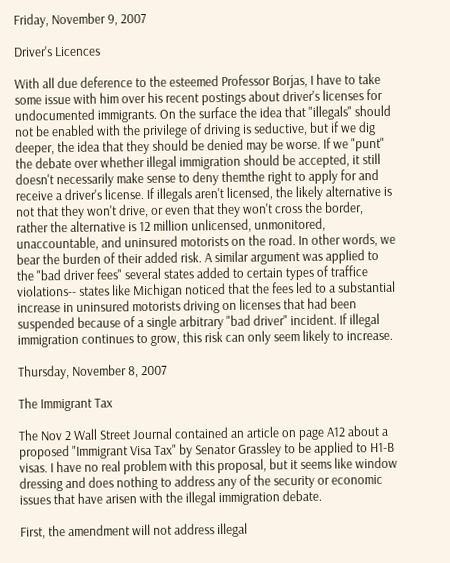Friday, November 9, 2007

Driver's Licences

With all due deference to the esteemed Professor Borjas, I have to take some issue with him over his recent postings about driver's licenses for undocumented immigrants. On the surface the idea that "illegals" should not be enabled with the privilege of driving is seductive, but if we dig deeper, the idea that they should be denied may be worse. If we "punt" the debate over whether illegal immigration should be accepted, it still doesn't necessarily make sense to deny themthe right to apply for and receive a driver's license. If illegals aren't licensed, the likely alternative is not that they won't drive, or even that they won't cross the border, rather the alternative is 12 million unlicensed, unmonitored, unaccountable, and uninsured motorists on the road. In other words, we bear the burden of their added risk. A similar argument was applied to the "bad driver fees" several states added to certain types of traffice violations-- states like Michigan noticed that the fees led to a substantial increase in uninsured motorists driving on licenses that had been suspended because of a single arbitrary "bad driver" incident. If illegal immigration continues to grow, this risk can only seem likely to increase.

Thursday, November 8, 2007

The Immigrant Tax

The Nov 2 Wall Street Journal contained an article on page A12 about a proposed "Immigrant Visa Tax" by Senator Grassley to be applied to H1-B visas. I have no real problem with this proposal, but it seems like window dressing and does nothing to address any of the security or economic issues that have arisen with the illegal immigration debate.

First, the amendment will not address illegal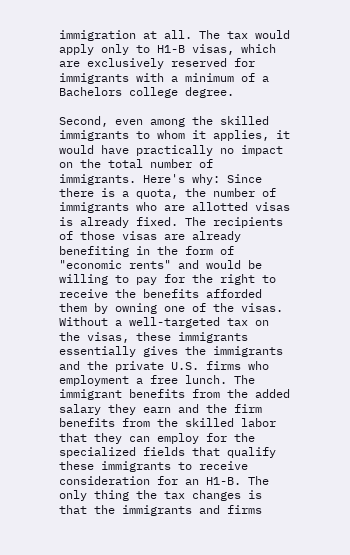immigration at all. The tax would apply only to H1-B visas, which are exclusively reserved for immigrants with a minimum of a Bachelors college degree.

Second, even among the skilled immigrants to whom it applies, it would have practically no impact on the total number of immigrants. Here's why: Since there is a quota, the number of immigrants who are allotted visas is already fixed. The recipients of those visas are already benefiting in the form of "economic rents" and would be willing to pay for the right to receive the benefits afforded them by owning one of the visas. Without a well-targeted tax on the visas, these immigrants essentially gives the immigrants and the private U.S. firms who employment a free lunch. The immigrant benefits from the added salary they earn and the firm benefits from the skilled labor that they can employ for the specialized fields that qualify these immigrants to receive consideration for an H1-B. The only thing the tax changes is that the immigrants and firms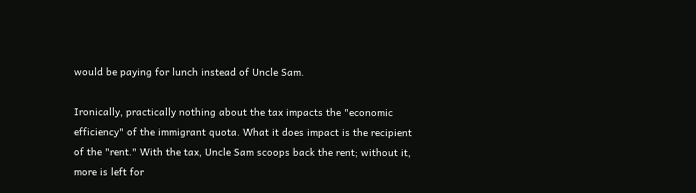would be paying for lunch instead of Uncle Sam.

Ironically, practically nothing about the tax impacts the "economic efficiency" of the immigrant quota. What it does impact is the recipient of the "rent." With the tax, Uncle Sam scoops back the rent; without it, more is left for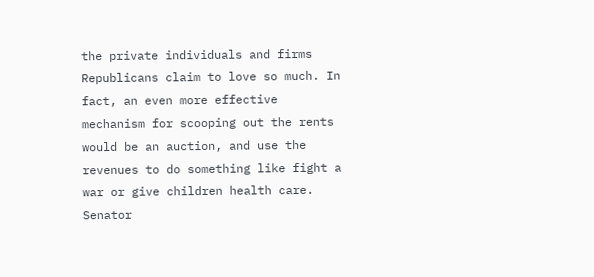the private individuals and firms Republicans claim to love so much. In fact, an even more effective mechanism for scooping out the rents would be an auction, and use the revenues to do something like fight a war or give children health care. Senator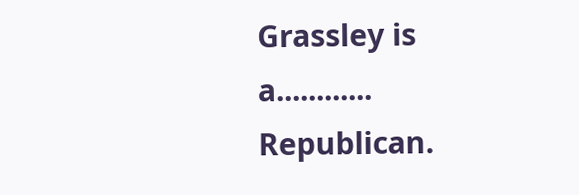Grassley is a............ Republican.